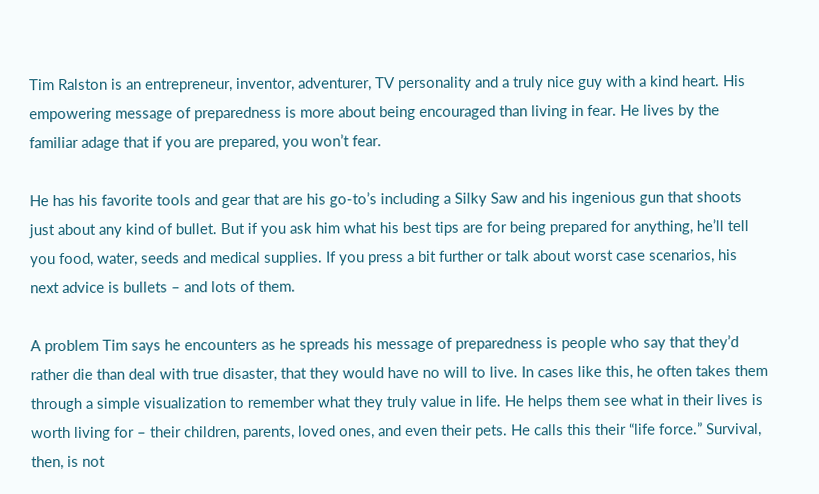Tim Ralston is an entrepreneur, inventor, adventurer, TV personality and a truly nice guy with a kind heart. His empowering message of preparedness is more about being encouraged than living in fear. He lives by the familiar adage that if you are prepared, you won’t fear.

He has his favorite tools and gear that are his go-to’s including a Silky Saw and his ingenious gun that shoots just about any kind of bullet. But if you ask him what his best tips are for being prepared for anything, he’ll tell you food, water, seeds and medical supplies. If you press a bit further or talk about worst case scenarios, his next advice is bullets – and lots of them.

A problem Tim says he encounters as he spreads his message of preparedness is people who say that they’d rather die than deal with true disaster, that they would have no will to live. In cases like this, he often takes them through a simple visualization to remember what they truly value in life. He helps them see what in their lives is worth living for – their children, parents, loved ones, and even their pets. He calls this their “life force.” Survival, then, is not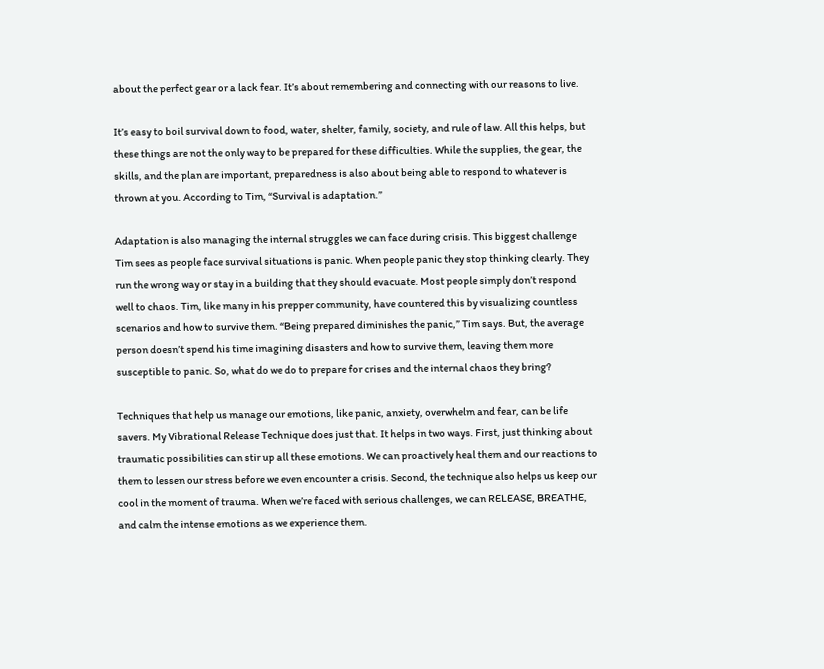about the perfect gear or a lack fear. It’s about remembering and connecting with our reasons to live.

It’s easy to boil survival down to food, water, shelter, family, society, and rule of law. All this helps, but these things are not the only way to be prepared for these difficulties. While the supplies, the gear, the skills, and the plan are important, preparedness is also about being able to respond to whatever is thrown at you. According to Tim, “Survival is adaptation.”

Adaptation is also managing the internal struggles we can face during crisis. This biggest challenge Tim sees as people face survival situations is panic. When people panic they stop thinking clearly. They run the wrong way or stay in a building that they should evacuate. Most people simply don’t respond well to chaos. Tim, like many in his prepper community, have countered this by visualizing countless scenarios and how to survive them. “Being prepared diminishes the panic,” Tim says. But, the average person doesn’t spend his time imagining disasters and how to survive them, leaving them more susceptible to panic. So, what do we do to prepare for crises and the internal chaos they bring?

Techniques that help us manage our emotions, like panic, anxiety, overwhelm and fear, can be life savers. My Vibrational Release Technique does just that. It helps in two ways. First, just thinking about traumatic possibilities can stir up all these emotions. We can proactively heal them and our reactions to them to lessen our stress before we even encounter a crisis. Second, the technique also helps us keep our cool in the moment of trauma. When we’re faced with serious challenges, we can RELEASE, BREATHE, and calm the intense emotions as we experience them.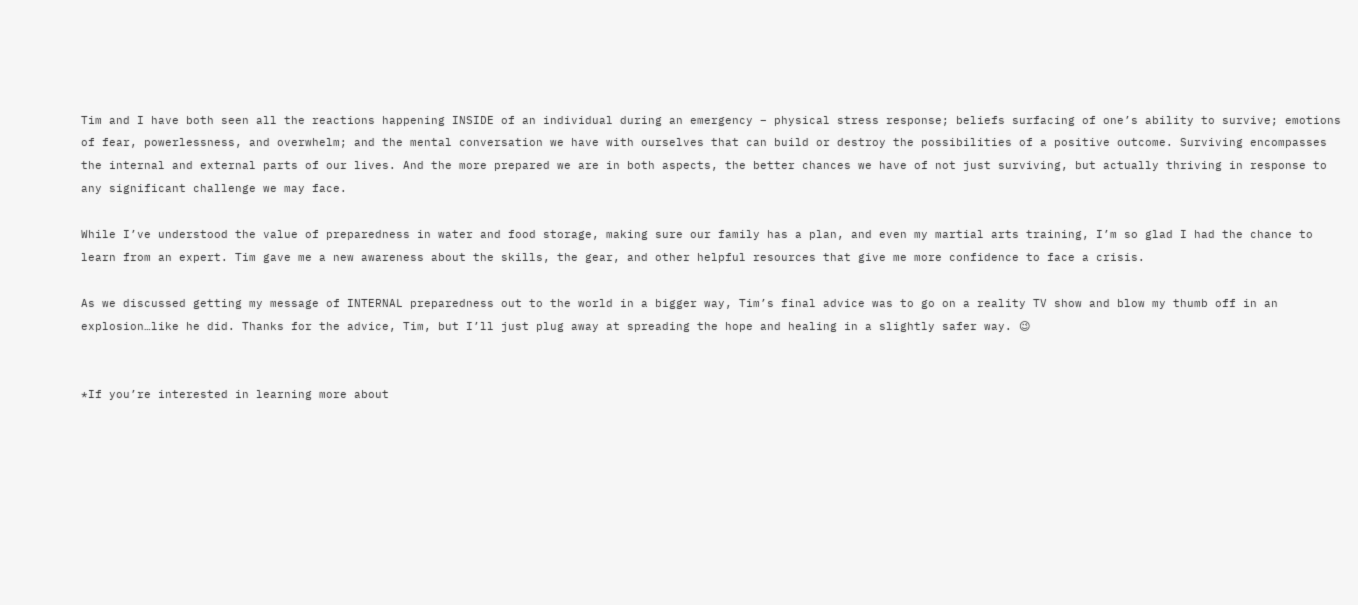Tim and I have both seen all the reactions happening INSIDE of an individual during an emergency – physical stress response; beliefs surfacing of one’s ability to survive; emotions of fear, powerlessness, and overwhelm; and the mental conversation we have with ourselves that can build or destroy the possibilities of a positive outcome. Surviving encompasses the internal and external parts of our lives. And the more prepared we are in both aspects, the better chances we have of not just surviving, but actually thriving in response to any significant challenge we may face.

While I’ve understood the value of preparedness in water and food storage, making sure our family has a plan, and even my martial arts training, I’m so glad I had the chance to learn from an expert. Tim gave me a new awareness about the skills, the gear, and other helpful resources that give me more confidence to face a crisis.

As we discussed getting my message of INTERNAL preparedness out to the world in a bigger way, Tim’s final advice was to go on a reality TV show and blow my thumb off in an explosion…like he did. Thanks for the advice, Tim, but I’ll just plug away at spreading the hope and healing in a slightly safer way. 😉


*If you’re interested in learning more about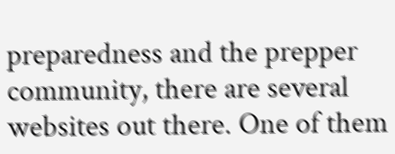preparedness and the prepper community, there are several websites out there. One of them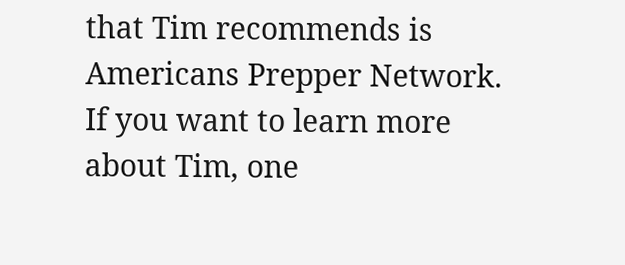that Tim recommends is Americans Prepper Network. If you want to learn more about Tim, one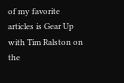of my favorite articles is Gear Up with Tim Ralston on the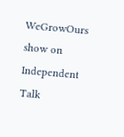WeGrowOurs show on Independent Talk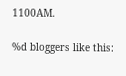1100AM.

%d bloggers like this: